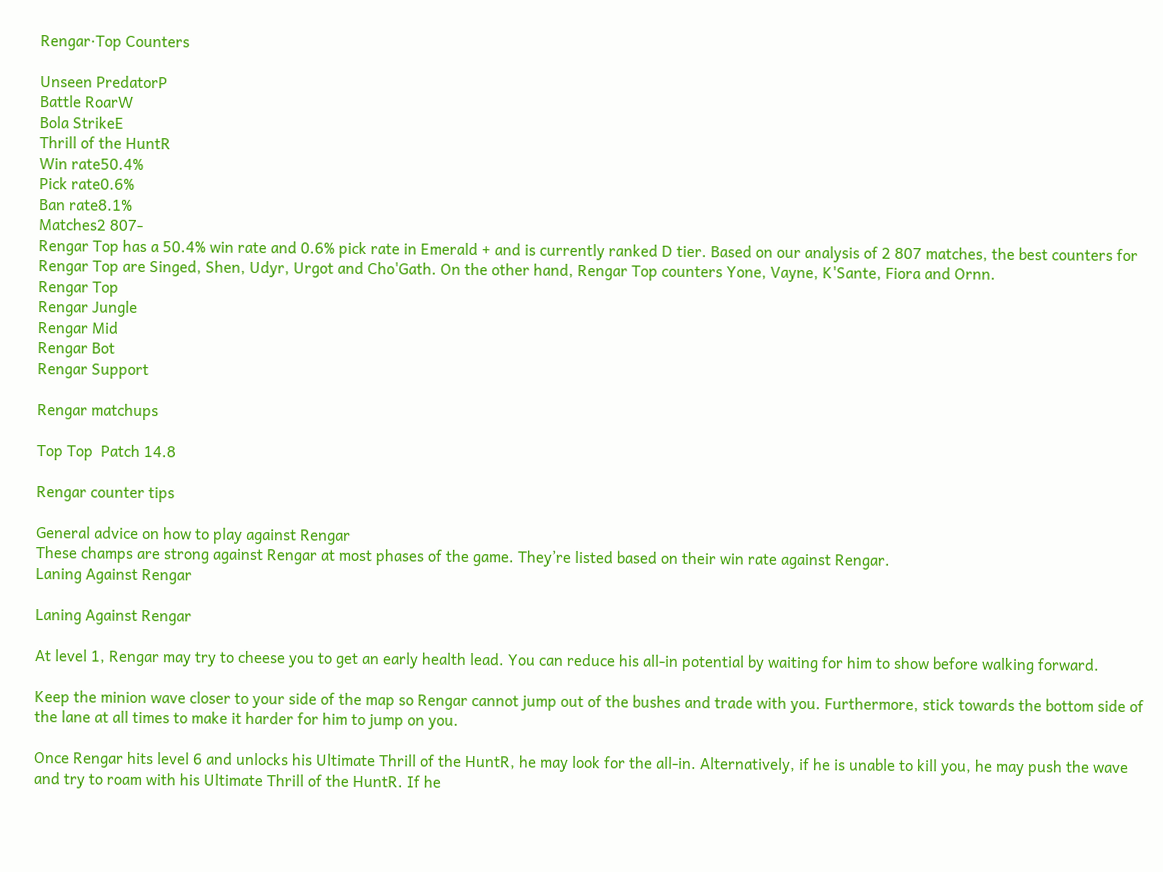Rengar·Top Counters

Unseen PredatorP
Battle RoarW
Bola StrikeE
Thrill of the HuntR
Win rate50.4%
Pick rate0.6%
Ban rate8.1%
Matches2 807-
Rengar Top has a 50.4% win rate and 0.6% pick rate in Emerald + and is currently ranked D tier. Based on our analysis of 2 807 matches, the best counters for Rengar Top are Singed, Shen, Udyr, Urgot and Cho'Gath. On the other hand, Rengar Top counters Yone, Vayne, K'Sante, Fiora and Ornn.
Rengar Top
Rengar Jungle
Rengar Mid
Rengar Bot
Rengar Support

Rengar matchups

Top Top  Patch 14.8

Rengar counter tips

General advice on how to play against Rengar
These champs are strong against Rengar at most phases of the game. They’re listed based on their win rate against Rengar.
Laning Against Rengar

Laning Against Rengar

At level 1, Rengar may try to cheese you to get an early health lead. You can reduce his all-in potential by waiting for him to show before walking forward.

Keep the minion wave closer to your side of the map so Rengar cannot jump out of the bushes and trade with you. Furthermore, stick towards the bottom side of the lane at all times to make it harder for him to jump on you.

Once Rengar hits level 6 and unlocks his Ultimate Thrill of the HuntR, he may look for the all-in. Alternatively, if he is unable to kill you, he may push the wave and try to roam with his Ultimate Thrill of the HuntR. If he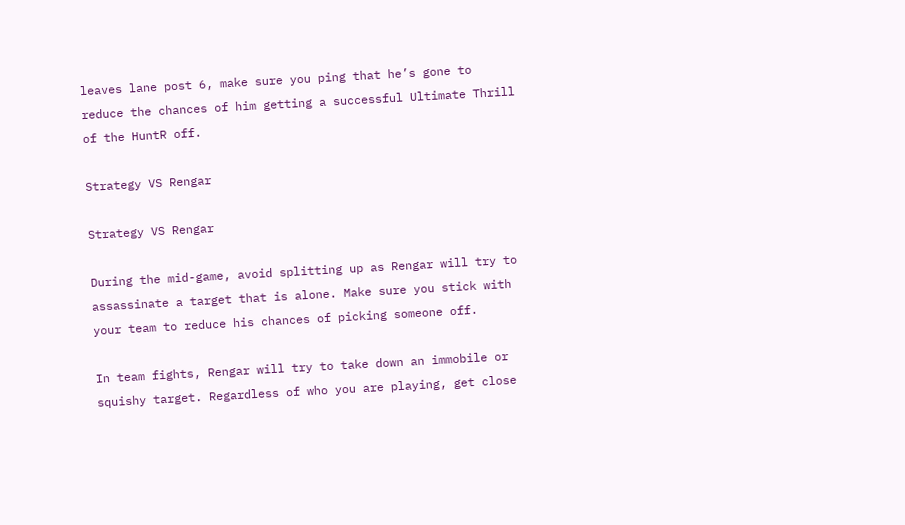leaves lane post 6, make sure you ping that he’s gone to reduce the chances of him getting a successful Ultimate Thrill of the HuntR off.

Strategy VS Rengar

Strategy VS Rengar

During the mid-game, avoid splitting up as Rengar will try to assassinate a target that is alone. Make sure you stick with your team to reduce his chances of picking someone off.

In team fights, Rengar will try to take down an immobile or squishy target. Regardless of who you are playing, get close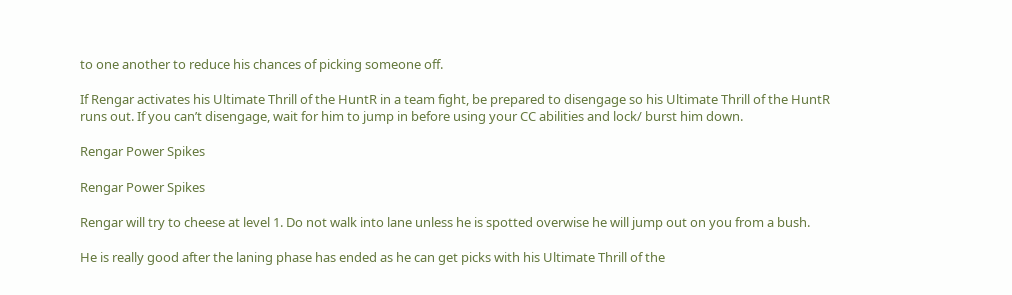to one another to reduce his chances of picking someone off.

If Rengar activates his Ultimate Thrill of the HuntR in a team fight, be prepared to disengage so his Ultimate Thrill of the HuntR runs out. If you can’t disengage, wait for him to jump in before using your CC abilities and lock/ burst him down.

Rengar Power Spikes

Rengar Power Spikes

Rengar will try to cheese at level 1. Do not walk into lane unless he is spotted overwise he will jump out on you from a bush.

He is really good after the laning phase has ended as he can get picks with his Ultimate Thrill of the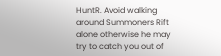HuntR. Avoid walking around Summoners Rift alone otherwise he may try to catch you out of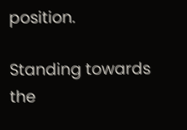position.

Standing towards the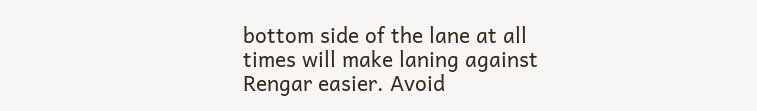bottom side of the lane at all times will make laning against Rengar easier. Avoid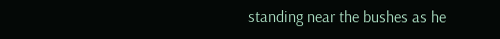standing near the bushes as he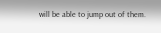will be able to jump out of them.